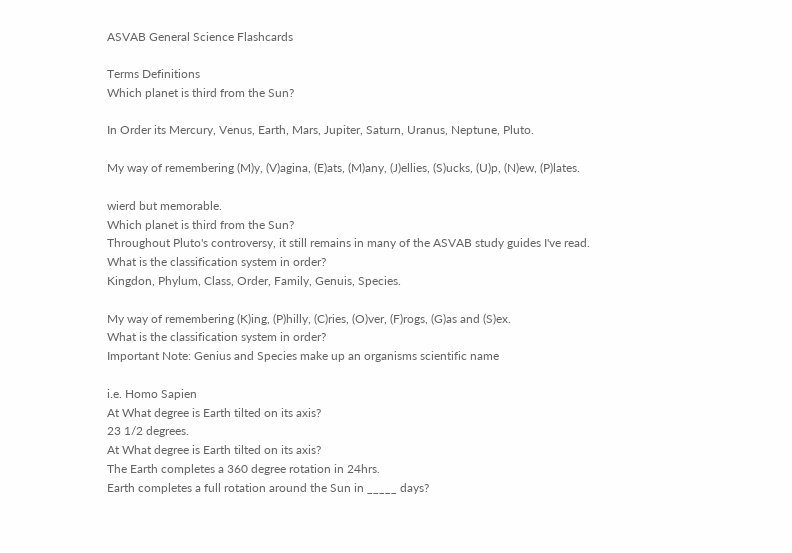ASVAB General Science Flashcards

Terms Definitions
Which planet is third from the Sun?

In Order its Mercury, Venus, Earth, Mars, Jupiter, Saturn, Uranus, Neptune, Pluto.

My way of remembering (M)y, (V)agina, (E)ats, (M)any, (J)ellies, (S)ucks, (U)p, (N)ew, (P)lates.

wierd but memorable.
Which planet is third from the Sun?
Throughout Pluto's controversy, it still remains in many of the ASVAB study guides I've read.
What is the classification system in order?
Kingdon, Phylum, Class, Order, Family, Genuis, Species.

My way of remembering (K)ing, (P)hilly, (C)ries, (O)ver, (F)rogs, (G)as and (S)ex.
What is the classification system in order?
Important Note: Genius and Species make up an organisms scientific name

i.e. Homo Sapien
At What degree is Earth tilted on its axis?
23 1/2 degrees.
At What degree is Earth tilted on its axis?
The Earth completes a 360 degree rotation in 24hrs.
Earth completes a full rotation around the Sun in _____ days?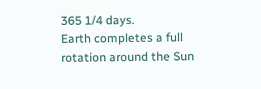365 1/4 days.
Earth completes a full rotation around the Sun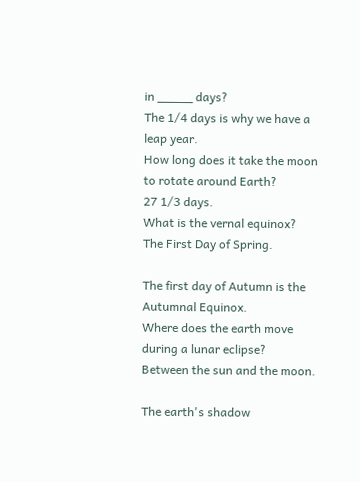in _____ days?
The 1/4 days is why we have a leap year.
How long does it take the moon to rotate around Earth?
27 1/3 days.
What is the vernal equinox?
The First Day of Spring.

The first day of Autumn is the Autumnal Equinox.
Where does the earth move during a lunar eclipse?
Between the sun and the moon.

The earth's shadow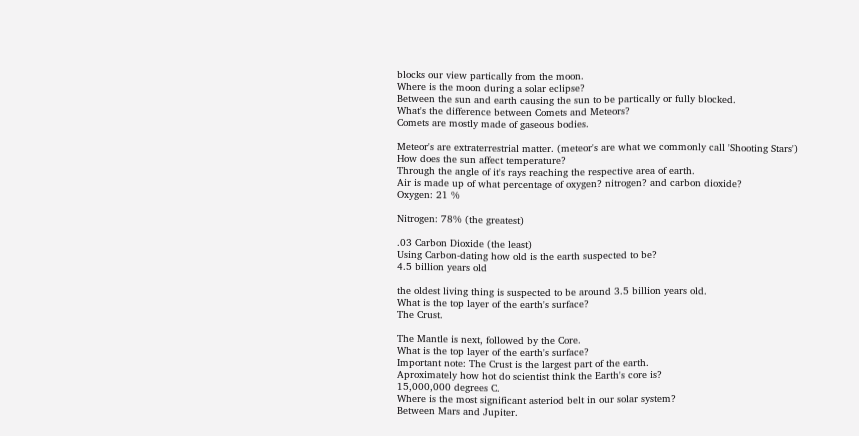blocks our view partically from the moon.
Where is the moon during a solar eclipse?
Between the sun and earth causing the sun to be partically or fully blocked.
What's the difference between Comets and Meteors?
Comets are mostly made of gaseous bodies.

Meteor's are extraterrestrial matter. (meteor's are what we commonly call 'Shooting Stars')
How does the sun affect temperature?
Through the angle of it's rays reaching the respective area of earth.
Air is made up of what percentage of oxygen? nitrogen? and carbon dioxide?
Oxygen: 21 %

Nitrogen: 78% (the greatest)

.03 Carbon Dioxide (the least)
Using Carbon-dating how old is the earth suspected to be?
4.5 billion years old

the oldest living thing is suspected to be around 3.5 billion years old.
What is the top layer of the earth's surface?
The Crust.

The Mantle is next, followed by the Core.
What is the top layer of the earth's surface?
Important note: The Crust is the largest part of the earth.
Aproximately how hot do scientist think the Earth's core is?
15,000,000 degrees C.
Where is the most significant asteriod belt in our solar system?
Between Mars and Jupiter.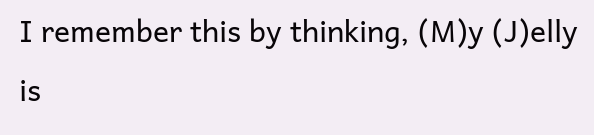I remember this by thinking, (M)y (J)elly is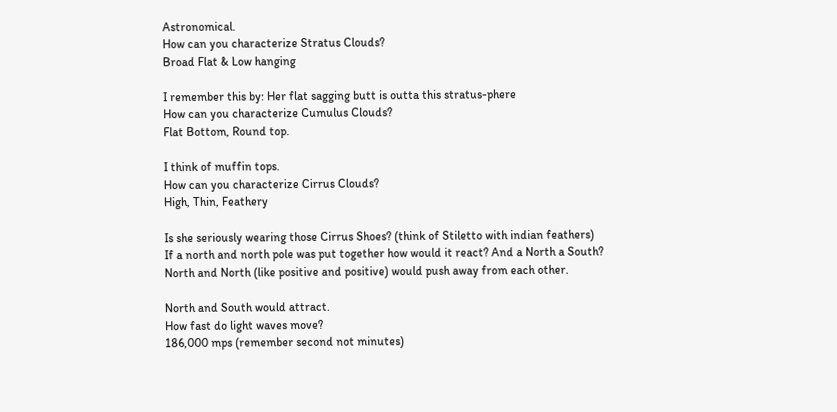Astronomical.
How can you characterize Stratus Clouds?
Broad Flat & Low hanging

I remember this by: Her flat sagging butt is outta this stratus-phere
How can you characterize Cumulus Clouds?
Flat Bottom, Round top.

I think of muffin tops.
How can you characterize Cirrus Clouds?
High, Thin, Feathery

Is she seriously wearing those Cirrus Shoes? (think of Stiletto with indian feathers)
If a north and north pole was put together how would it react? And a North a South?
North and North (like positive and positive) would push away from each other.

North and South would attract.
How fast do light waves move?
186,000 mps (remember second not minutes)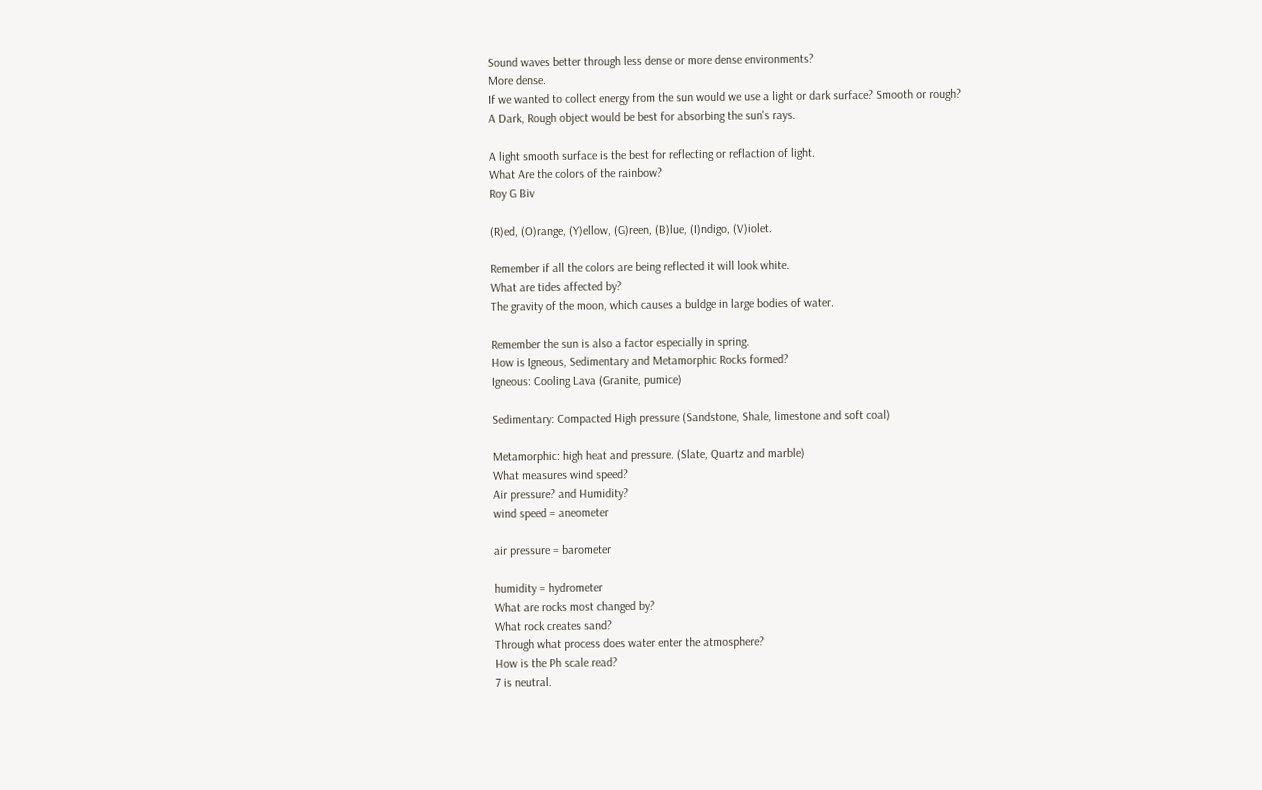Sound waves better through less dense or more dense environments?
More dense.
If we wanted to collect energy from the sun would we use a light or dark surface? Smooth or rough?
A Dark, Rough object would be best for absorbing the sun's rays.

A light smooth surface is the best for reflecting or reflaction of light.
What Are the colors of the rainbow?
Roy G Biv

(R)ed, (O)range, (Y)ellow, (G)reen, (B)lue, (I)ndigo, (V)iolet.

Remember if all the colors are being reflected it will look white.
What are tides affected by?
The gravity of the moon, which causes a buldge in large bodies of water.

Remember the sun is also a factor especially in spring.
How is Igneous, Sedimentary and Metamorphic Rocks formed?
Igneous: Cooling Lava (Granite, pumice)

Sedimentary: Compacted High pressure (Sandstone, Shale, limestone and soft coal)

Metamorphic: high heat and pressure. (Slate, Quartz and marble)
What measures wind speed?
Air pressure? and Humidity?
wind speed = aneometer

air pressure = barometer

humidity = hydrometer
What are rocks most changed by?
What rock creates sand?
Through what process does water enter the atmosphere?
How is the Ph scale read?
7 is neutral.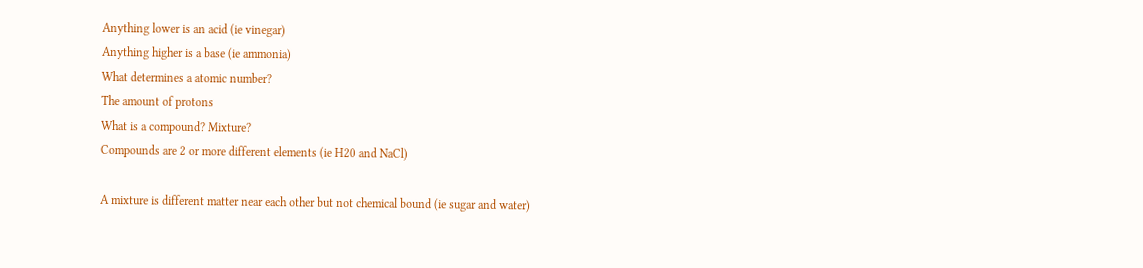Anything lower is an acid (ie vinegar)
Anything higher is a base (ie ammonia)
What determines a atomic number?
The amount of protons
What is a compound? Mixture?
Compounds are 2 or more different elements (ie H20 and NaCl)

A mixture is different matter near each other but not chemical bound (ie sugar and water)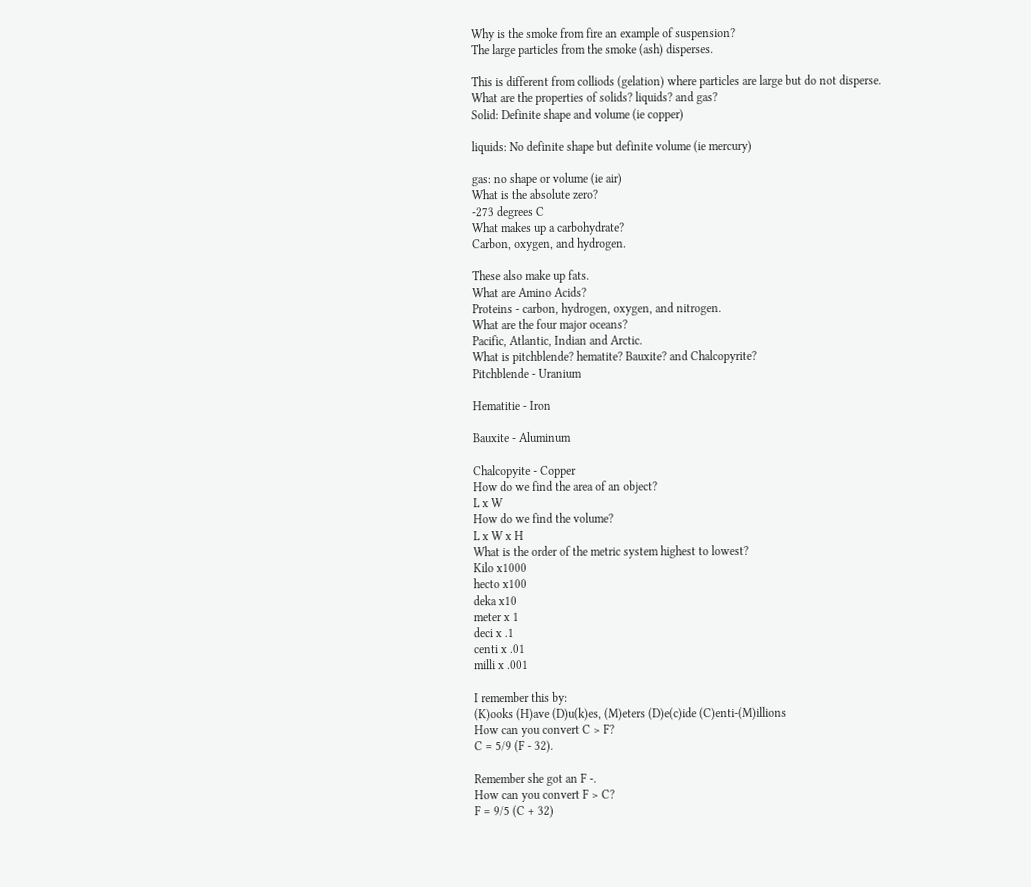Why is the smoke from fire an example of suspension?
The large particles from the smoke (ash) disperses.

This is different from colliods (gelation) where particles are large but do not disperse.
What are the properties of solids? liquids? and gas?
Solid: Definite shape and volume (ie copper)

liquids: No definite shape but definite volume (ie mercury)

gas: no shape or volume (ie air)
What is the absolute zero?
-273 degrees C
What makes up a carbohydrate?
Carbon, oxygen, and hydrogen.

These also make up fats.
What are Amino Acids?
Proteins - carbon, hydrogen, oxygen, and nitrogen.
What are the four major oceans?
Pacific, Atlantic, Indian and Arctic.
What is pitchblende? hematite? Bauxite? and Chalcopyrite?
Pitchblende - Uranium

Hematitie - Iron

Bauxite - Aluminum

Chalcopyite - Copper
How do we find the area of an object?
L x W
How do we find the volume?
L x W x H
What is the order of the metric system highest to lowest?
Kilo x1000
hecto x100
deka x10
meter x 1
deci x .1
centi x .01
milli x .001

I remember this by:
(K)ooks (H)ave (D)u(k)es, (M)eters (D)e(c)ide (C)enti-(M)illions
How can you convert C > F?
C = 5/9 (F - 32).

Remember she got an F -.
How can you convert F > C?
F = 9/5 (C + 32)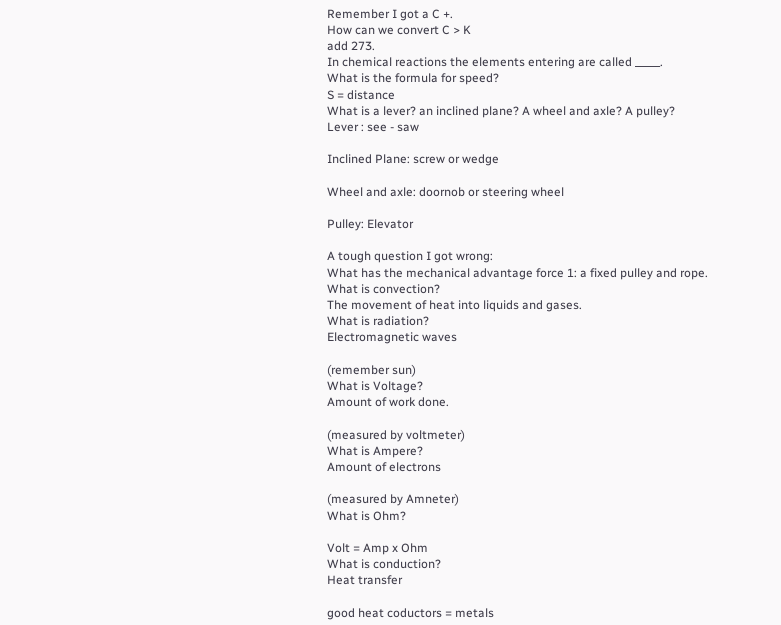Remember I got a C +.
How can we convert C > K
add 273.
In chemical reactions the elements entering are called _____.
What is the formula for speed?
S = distance
What is a lever? an inclined plane? A wheel and axle? A pulley?
Lever : see - saw

Inclined Plane: screw or wedge

Wheel and axle: doornob or steering wheel

Pulley: Elevator

A tough question I got wrong:
What has the mechanical advantage force 1: a fixed pulley and rope.
What is convection?
The movement of heat into liquids and gases.
What is radiation?
Electromagnetic waves

(remember sun)
What is Voltage?
Amount of work done.

(measured by voltmeter)
What is Ampere?
Amount of electrons

(measured by Amneter)
What is Ohm?

Volt = Amp x Ohm
What is conduction?
Heat transfer

good heat coductors = metals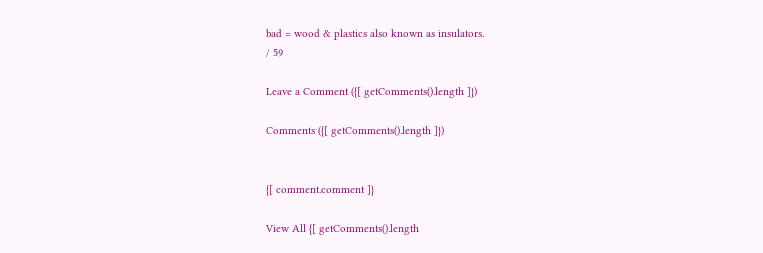bad = wood & plastics also known as insulators.
/ 59

Leave a Comment ({[ getComments().length ]})

Comments ({[ getComments().length ]})


{[ comment.comment ]}

View All {[ getComments().length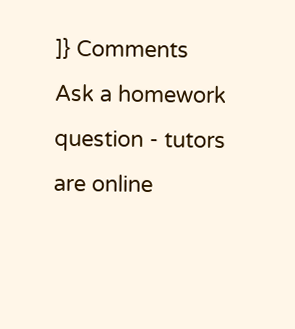]} Comments
Ask a homework question - tutors are online